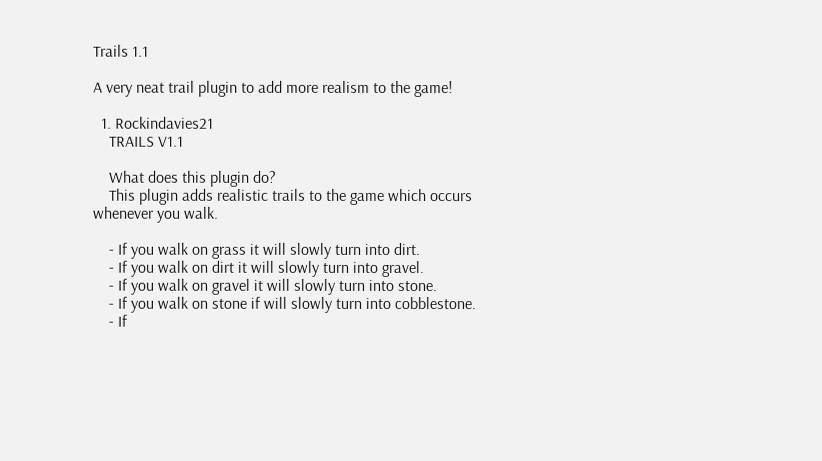Trails 1.1

A very neat trail plugin to add more realism to the game!

  1. Rockindavies21
    TRAILS V1.1

    What does this plugin do?
    This plugin adds realistic trails to the game which occurs whenever you walk.

    - If you walk on grass it will slowly turn into dirt.
    - If you walk on dirt it will slowly turn into gravel.
    - If you walk on gravel it will slowly turn into stone.
    - If you walk on stone if will slowly turn into cobblestone.
    - If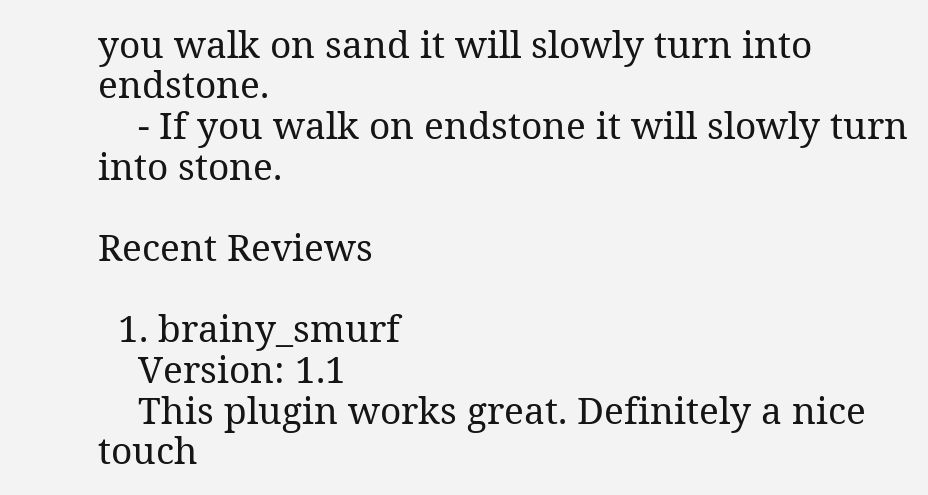you walk on sand it will slowly turn into endstone.
    - If you walk on endstone it will slowly turn into stone.

Recent Reviews

  1. brainy_smurf
    Version: 1.1
    This plugin works great. Definitely a nice touch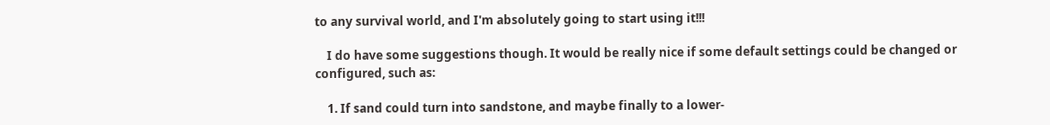to any survival world, and I'm absolutely going to start using it!!!

    I do have some suggestions though. It would be really nice if some default settings could be changed or configured, such as:

    1. If sand could turn into sandstone, and maybe finally to a lower-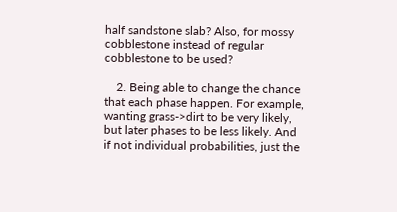half sandstone slab? Also, for mossy cobblestone instead of regular cobblestone to be used?

    2. Being able to change the chance that each phase happen. For example, wanting grass->dirt to be very likely, but later phases to be less likely. And if not individual probabilities, just the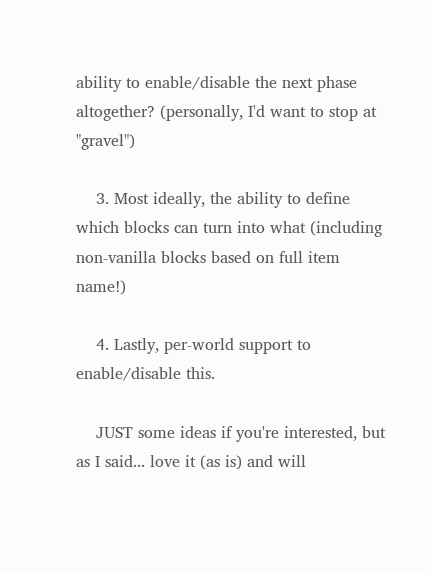ability to enable/disable the next phase altogether? (personally, I'd want to stop at "gravel")

    3. Most ideally, the ability to define which blocks can turn into what (including non-vanilla blocks based on full item name!)

    4. Lastly, per-world support to enable/disable this.

    JUST some ideas if you're interested, but as I said... love it (as is) and will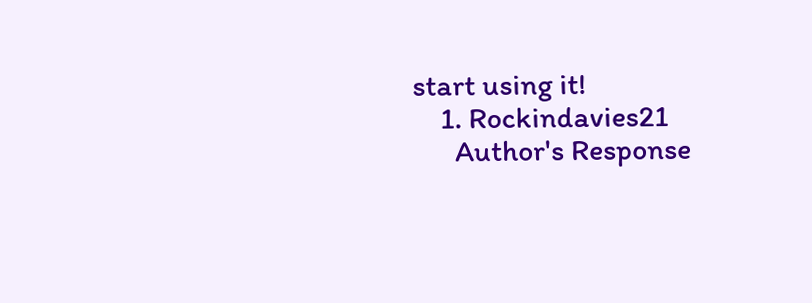start using it!
    1. Rockindavies21
      Author's Response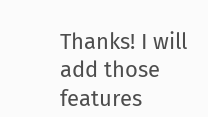Thanks! I will add those features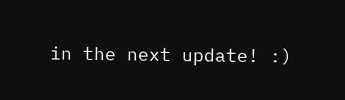in the next update! :)